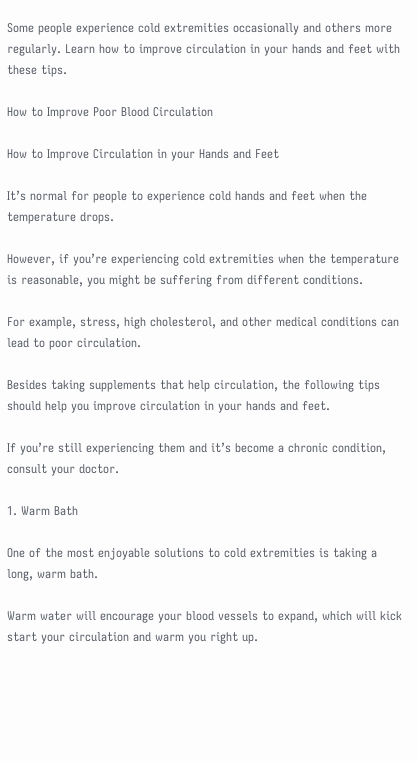Some people experience cold extremities occasionally and others more regularly. Learn how to improve circulation in your hands and feet with these tips.

How to Improve Poor Blood Circulation

How to Improve Circulation in your Hands and Feet

It’s normal for people to experience cold hands and feet when the temperature drops.

However, if you’re experiencing cold extremities when the temperature is reasonable, you might be suffering from different conditions.

For example, stress, high cholesterol, and other medical conditions can lead to poor circulation.

Besides taking supplements that help circulation, the following tips should help you improve circulation in your hands and feet.

If you’re still experiencing them and it’s become a chronic condition, consult your doctor.

1. Warm Bath

One of the most enjoyable solutions to cold extremities is taking a long, warm bath.

Warm water will encourage your blood vessels to expand, which will kick start your circulation and warm you right up.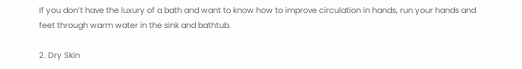If you don’t have the luxury of a bath and want to know how to improve circulation in hands, run your hands and feet through warm water in the sink and bathtub.

2. Dry Skin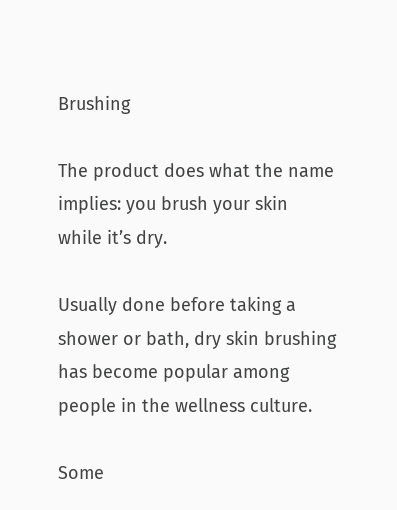Brushing

The product does what the name implies: you brush your skin while it’s dry.

Usually done before taking a shower or bath, dry skin brushing has become popular among people in the wellness culture.

Some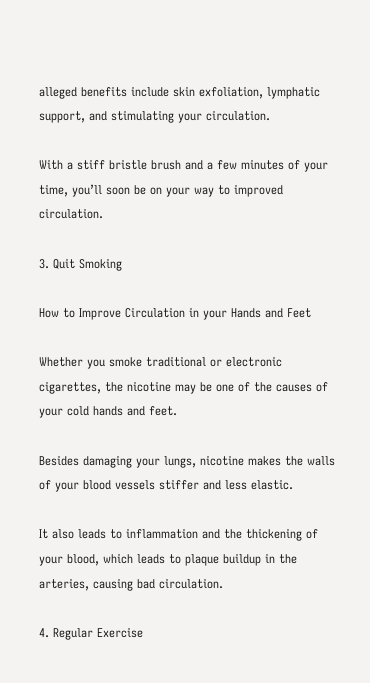alleged benefits include skin exfoliation, lymphatic support, and stimulating your circulation.

With a stiff bristle brush and a few minutes of your time, you’ll soon be on your way to improved circulation.

3. Quit Smoking

How to Improve Circulation in your Hands and Feet

Whether you smoke traditional or electronic cigarettes, the nicotine may be one of the causes of your cold hands and feet.

Besides damaging your lungs, nicotine makes the walls of your blood vessels stiffer and less elastic.

It also leads to inflammation and the thickening of your blood, which leads to plaque buildup in the arteries, causing bad circulation.

4. Regular Exercise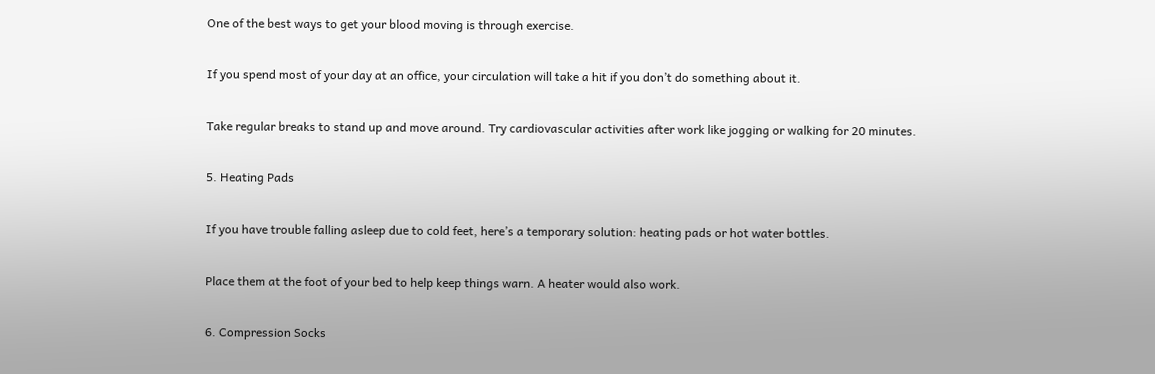One of the best ways to get your blood moving is through exercise.

If you spend most of your day at an office, your circulation will take a hit if you don’t do something about it.

Take regular breaks to stand up and move around. Try cardiovascular activities after work like jogging or walking for 20 minutes.

5. Heating Pads

If you have trouble falling asleep due to cold feet, here’s a temporary solution: heating pads or hot water bottles.

Place them at the foot of your bed to help keep things warn. A heater would also work.

6. Compression Socks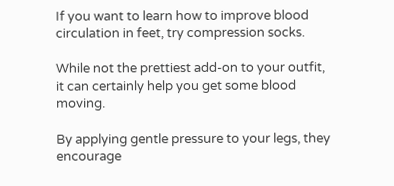If you want to learn how to improve blood circulation in feet, try compression socks.

While not the prettiest add-on to your outfit, it can certainly help you get some blood moving.

By applying gentle pressure to your legs, they encourage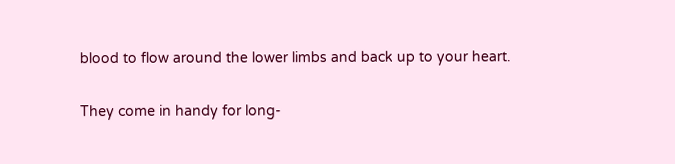blood to flow around the lower limbs and back up to your heart.

They come in handy for long-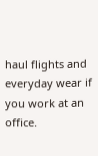haul flights and everyday wear if you work at an office.